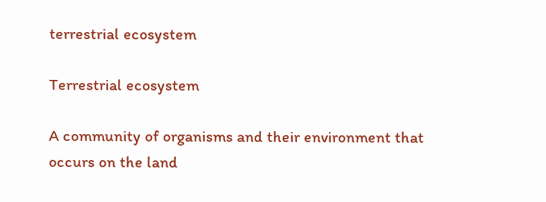terrestrial ecosystem

Terrestrial ecosystem

A community of organisms and their environment that occurs on the land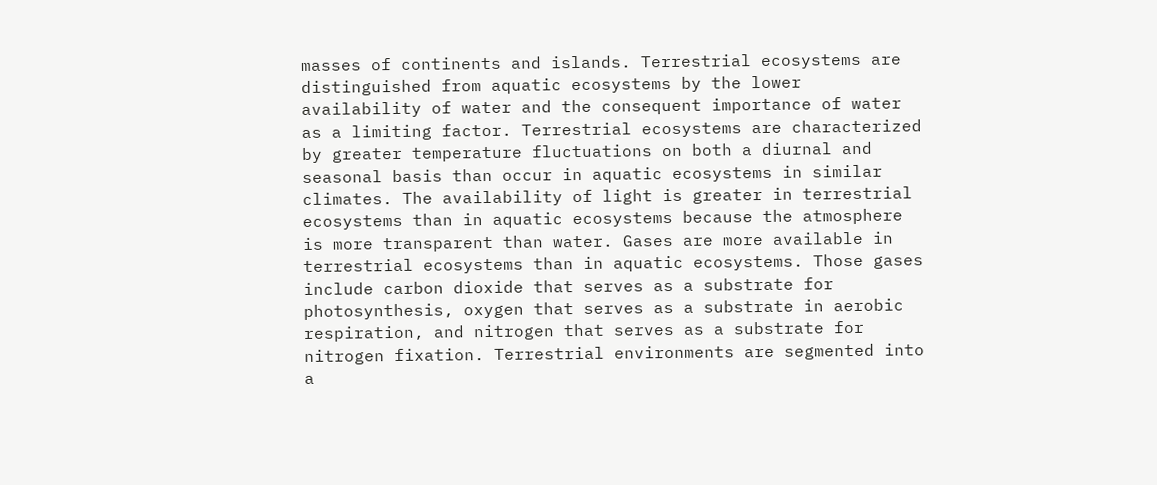masses of continents and islands. Terrestrial ecosystems are distinguished from aquatic ecosystems by the lower availability of water and the consequent importance of water as a limiting factor. Terrestrial ecosystems are characterized by greater temperature fluctuations on both a diurnal and seasonal basis than occur in aquatic ecosystems in similar climates. The availability of light is greater in terrestrial ecosystems than in aquatic ecosystems because the atmosphere is more transparent than water. Gases are more available in terrestrial ecosystems than in aquatic ecosystems. Those gases include carbon dioxide that serves as a substrate for photosynthesis, oxygen that serves as a substrate in aerobic respiration, and nitrogen that serves as a substrate for nitrogen fixation. Terrestrial environments are segmented into a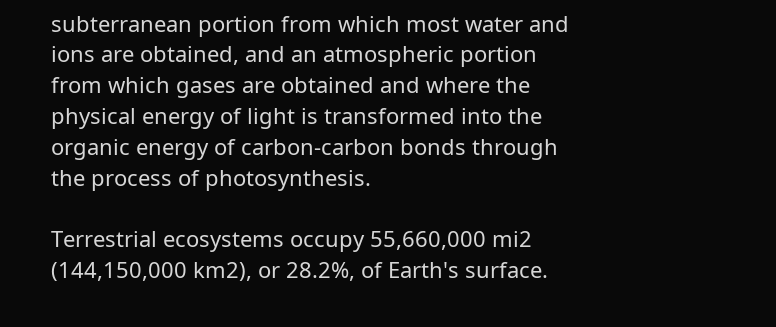subterranean portion from which most water and ions are obtained, and an atmospheric portion from which gases are obtained and where the physical energy of light is transformed into the organic energy of carbon-carbon bonds through the process of photosynthesis.

Terrestrial ecosystems occupy 55,660,000 mi2 (144,150,000 km2), or 28.2%, of Earth's surface.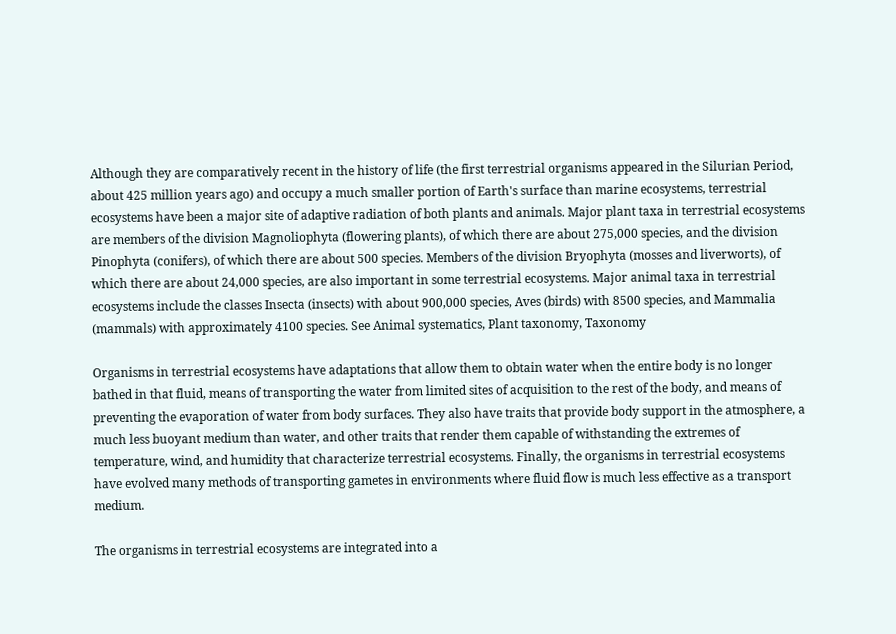Although they are comparatively recent in the history of life (the first terrestrial organisms appeared in the Silurian Period, about 425 million years ago) and occupy a much smaller portion of Earth's surface than marine ecosystems, terrestrial ecosystems have been a major site of adaptive radiation of both plants and animals. Major plant taxa in terrestrial ecosystems are members of the division Magnoliophyta (flowering plants), of which there are about 275,000 species, and the division Pinophyta (conifers), of which there are about 500 species. Members of the division Bryophyta (mosses and liverworts), of which there are about 24,000 species, are also important in some terrestrial ecosystems. Major animal taxa in terrestrial ecosystems include the classes Insecta (insects) with about 900,000 species, Aves (birds) with 8500 species, and Mammalia (mammals) with approximately 4100 species. See Animal systematics, Plant taxonomy, Taxonomy

Organisms in terrestrial ecosystems have adaptations that allow them to obtain water when the entire body is no longer bathed in that fluid, means of transporting the water from limited sites of acquisition to the rest of the body, and means of preventing the evaporation of water from body surfaces. They also have traits that provide body support in the atmosphere, a much less buoyant medium than water, and other traits that render them capable of withstanding the extremes of temperature, wind, and humidity that characterize terrestrial ecosystems. Finally, the organisms in terrestrial ecosystems have evolved many methods of transporting gametes in environments where fluid flow is much less effective as a transport medium.

The organisms in terrestrial ecosystems are integrated into a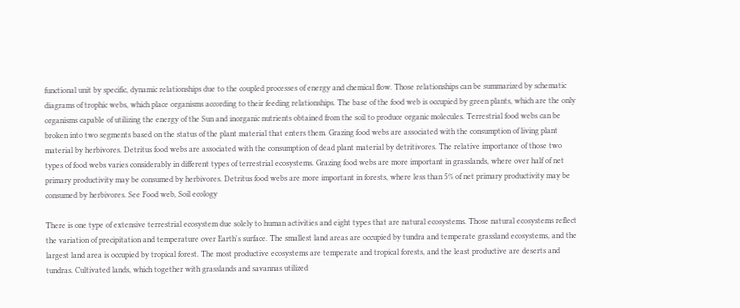functional unit by specific, dynamic relationships due to the coupled processes of energy and chemical flow. Those relationships can be summarized by schematic diagrams of trophic webs, which place organisms according to their feeding relationships. The base of the food web is occupied by green plants, which are the only organisms capable of utilizing the energy of the Sun and inorganic nutrients obtained from the soil to produce organic molecules. Terrestrial food webs can be broken into two segments based on the status of the plant material that enters them. Grazing food webs are associated with the consumption of living plant material by herbivores. Detritus food webs are associated with the consumption of dead plant material by detritivores. The relative importance of those two types of food webs varies considerably in different types of terrestrial ecosystems. Grazing food webs are more important in grasslands, where over half of net primary productivity may be consumed by herbivores. Detritus food webs are more important in forests, where less than 5% of net primary productivity may be consumed by herbivores. See Food web, Soil ecology

There is one type of extensive terrestrial ecosystem due solely to human activities and eight types that are natural ecosystems. Those natural ecosystems reflect the variation of precipitation and temperature over Earth's surface. The smallest land areas are occupied by tundra and temperate grassland ecosystems, and the largest land area is occupied by tropical forest. The most productive ecosystems are temperate and tropical forests, and the least productive are deserts and tundras. Cultivated lands, which together with grasslands and savannas utilized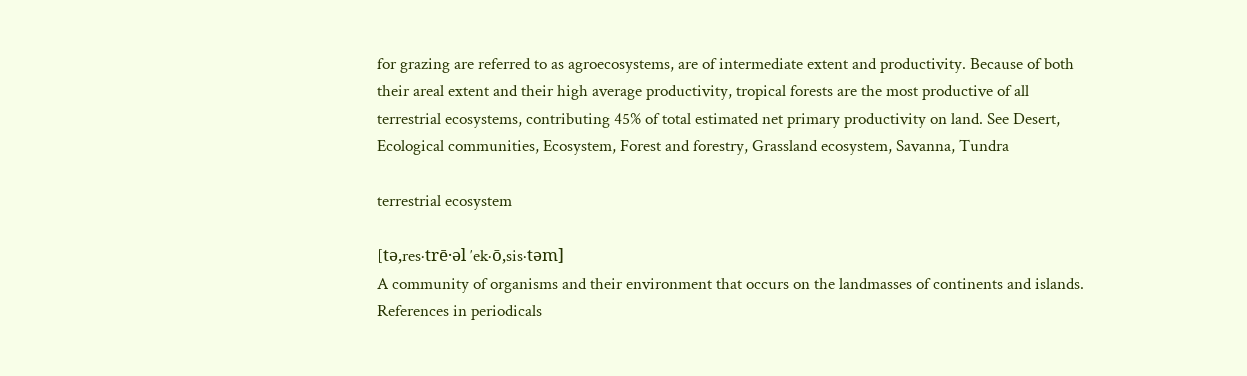for grazing are referred to as agroecosystems, are of intermediate extent and productivity. Because of both their areal extent and their high average productivity, tropical forests are the most productive of all terrestrial ecosystems, contributing 45% of total estimated net primary productivity on land. See Desert, Ecological communities, Ecosystem, Forest and forestry, Grassland ecosystem, Savanna, Tundra

terrestrial ecosystem

[tə‚res·trē·əl ′ek·ō‚sis·təm]
A community of organisms and their environment that occurs on the landmasses of continents and islands.
References in periodicals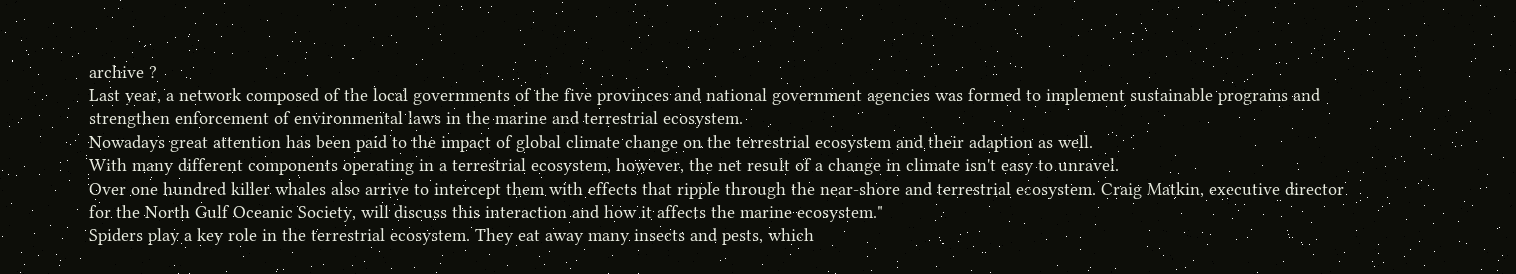archive ?
Last year, a network composed of the local governments of the five provinces and national government agencies was formed to implement sustainable programs and strengthen enforcement of environmental laws in the marine and terrestrial ecosystem.
Nowadays great attention has been paid to the impact of global climate change on the terrestrial ecosystem and their adaption as well.
With many different components operating in a terrestrial ecosystem, however, the net result of a change in climate isn't easy to unravel.
Over one hundred killer whales also arrive to intercept them with effects that ripple through the near-shore and terrestrial ecosystem. Craig Matkin, executive director for the North Gulf Oceanic Society, will discuss this interaction and how it affects the marine ecosystem."
Spiders play a key role in the terrestrial ecosystem. They eat away many insects and pests, which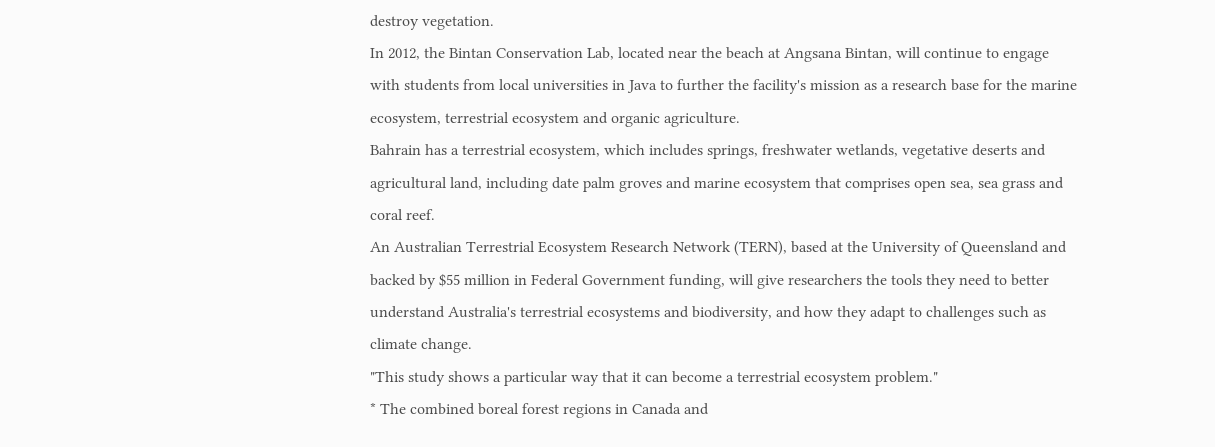destroy vegetation.
In 2012, the Bintan Conservation Lab, located near the beach at Angsana Bintan, will continue to engage with students from local universities in Java to further the facility's mission as a research base for the marine ecosystem, terrestrial ecosystem and organic agriculture.
Bahrain has a terrestrial ecosystem, which includes springs, freshwater wetlands, vegetative deserts and agricultural land, including date palm groves and marine ecosystem that comprises open sea, sea grass and coral reef.
An Australian Terrestrial Ecosystem Research Network (TERN), based at the University of Queensland and backed by $55 million in Federal Government funding, will give researchers the tools they need to better understand Australia's terrestrial ecosystems and biodiversity, and how they adapt to challenges such as climate change.
"This study shows a particular way that it can become a terrestrial ecosystem problem."
* The combined boreal forest regions in Canada and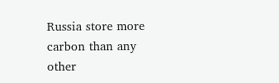Russia store more carbon than any other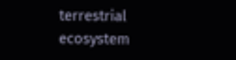terrestrial ecosystem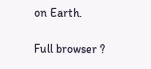on Earth.

Full browser ?